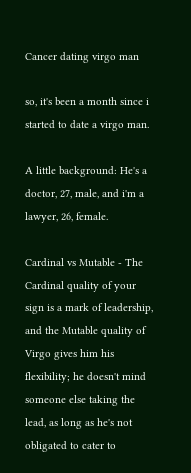Cancer dating virgo man

so, it's been a month since i started to date a virgo man.

A little background: He's a doctor, 27, male, and i'm a lawyer, 26, female.

Cardinal vs Mutable - The Cardinal quality of your sign is a mark of leadership, and the Mutable quality of Virgo gives him his flexibility; he doesn't mind someone else taking the lead, as long as he's not obligated to cater to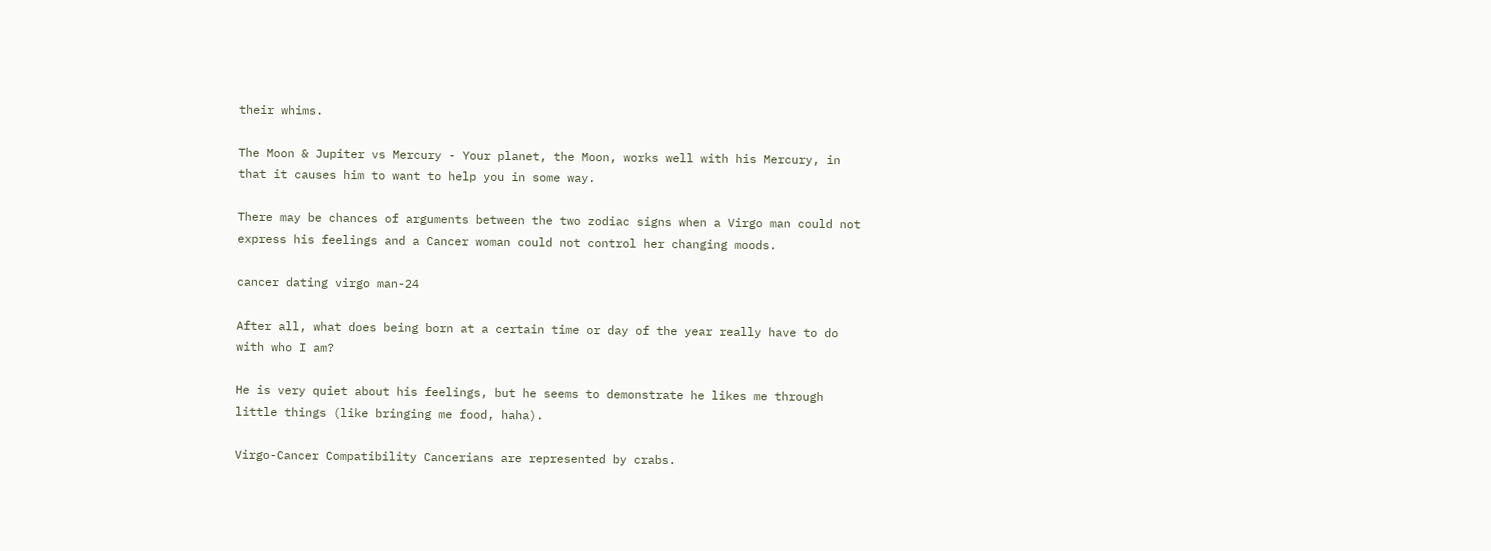their whims.

The Moon & Jupiter vs Mercury - Your planet, the Moon, works well with his Mercury, in that it causes him to want to help you in some way.

There may be chances of arguments between the two zodiac signs when a Virgo man could not express his feelings and a Cancer woman could not control her changing moods.

cancer dating virgo man-24

After all, what does being born at a certain time or day of the year really have to do with who I am?

He is very quiet about his feelings, but he seems to demonstrate he likes me through little things (like bringing me food, haha).

Virgo-Cancer Compatibility Cancerians are represented by crabs.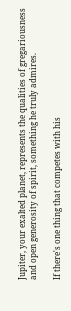Jupiter, your exalted planet, represents the qualities of gregariousness and open generosity of spirit, something he truly admires.

If there's one thing that competes with his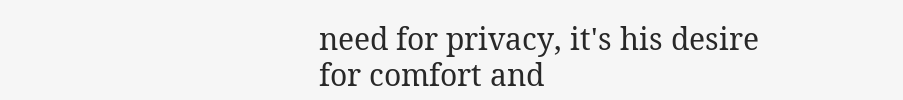need for privacy, it's his desire for comfort and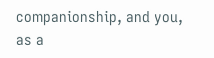companionship, and you, as a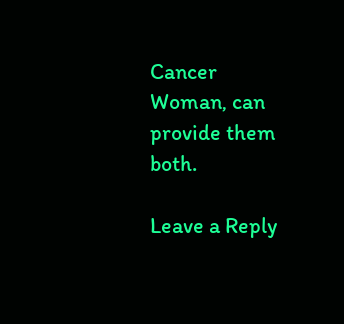Cancer Woman, can provide them both.

Leave a Reply